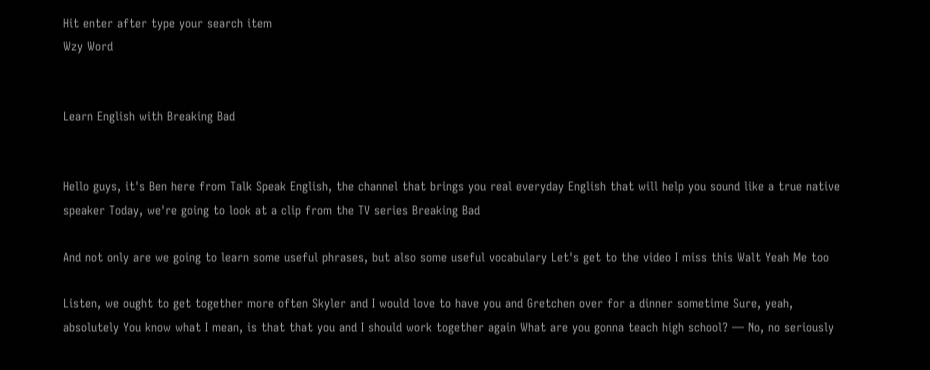Hit enter after type your search item
Wzy Word


Learn English with Breaking Bad


Hello guys, it's Ben here from Talk Speak English, the channel that brings you real everyday English that will help you sound like a true native speaker Today, we're going to look at a clip from the TV series Breaking Bad

And not only are we going to learn some useful phrases, but also some useful vocabulary Let's get to the video I miss this Walt Yeah Me too

Listen, we ought to get together more often Skyler and I would love to have you and Gretchen over for a dinner sometime Sure, yeah, absolutely You know what I mean, is that that you and I should work together again What are you gonna teach high school? — No, no seriously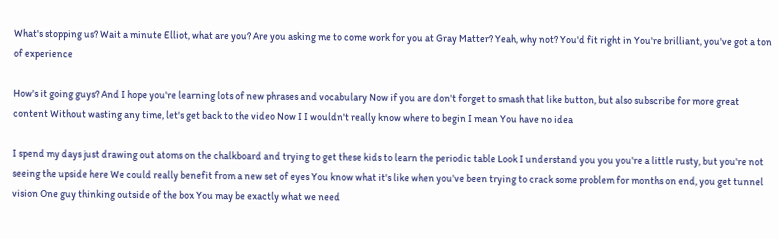What's stopping us? Wait a minute Elliot, what are you? Are you asking me to come work for you at Gray Matter? Yeah, why not? You'd fit right in You're brilliant, you've got a ton of experience

How's it going guys? And I hope you're learning lots of new phrases and vocabulary Now if you are don't forget to smash that like button, but also subscribe for more great content Without wasting any time, let's get back to the video Now I I wouldn't really know where to begin I mean You have no idea

I spend my days just drawing out atoms on the chalkboard and trying to get these kids to learn the periodic table Look I understand you you you're a little rusty, but you're not seeing the upside here We could really benefit from a new set of eyes You know what it's like when you've been trying to crack some problem for months on end, you get tunnel vision One guy thinking outside of the box You may be exactly what we need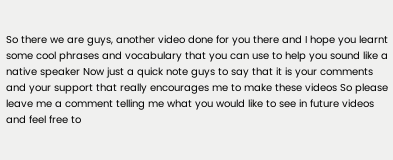So there we are guys, another video done for you there and I hope you learnt some cool phrases and vocabulary that you can use to help you sound like a native speaker Now just a quick note guys to say that it is your comments and your support that really encourages me to make these videos So please leave me a comment telling me what you would like to see in future videos and feel free to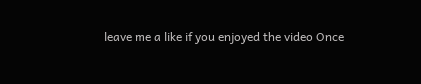leave me a like if you enjoyed the video Once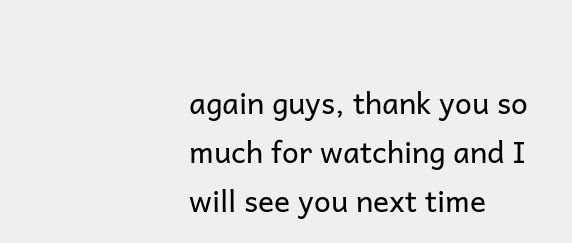again guys, thank you so much for watching and I will see you next time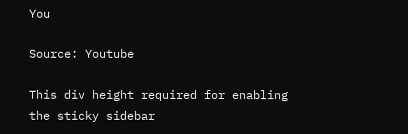You

Source: Youtube

This div height required for enabling the sticky sidebar